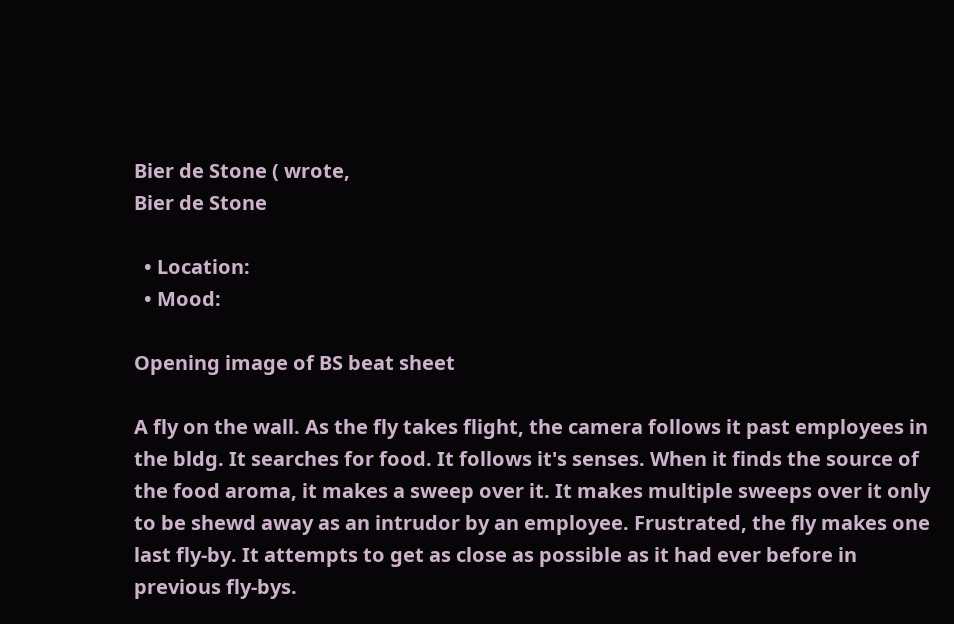Bier de Stone ( wrote,
Bier de Stone

  • Location:
  • Mood:

Opening image of BS beat sheet

A fly on the wall. As the fly takes flight, the camera follows it past employees in the bldg. It searches for food. It follows it's senses. When it finds the source of the food aroma, it makes a sweep over it. It makes multiple sweeps over it only to be shewd away as an intrudor by an employee. Frustrated, the fly makes one last fly-by. It attempts to get as close as possible as it had ever before in previous fly-bys.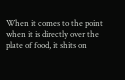When it comes to the point when it is directly over the plate of food, it shits on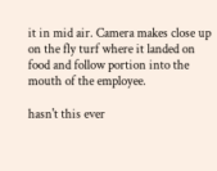it in mid air. Camera makes close up on the fly turf where it landed on food and follow portion into the mouth of the employee.

hasn't this ever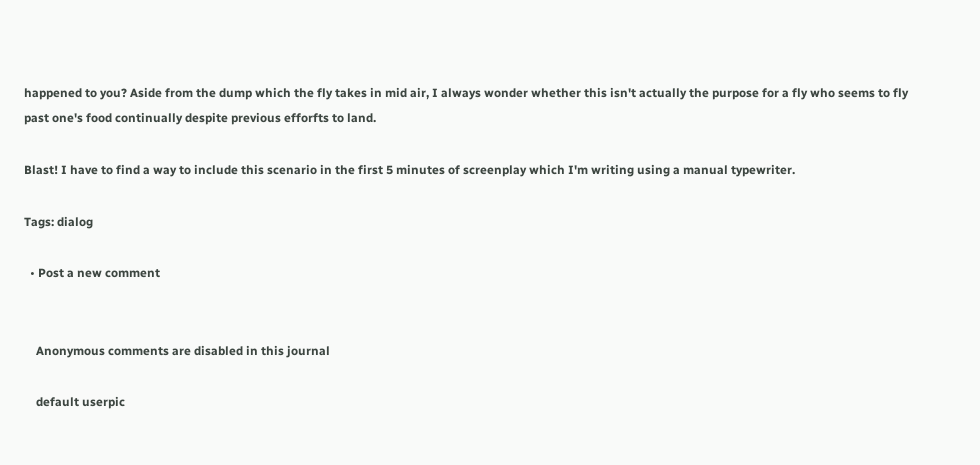happened to you? Aside from the dump which the fly takes in mid air, I always wonder whether this isn't actually the purpose for a fly who seems to fly past one's food continually despite previous efforfts to land.

Blast! I have to find a way to include this scenario in the first 5 minutes of screenplay which I'm writing using a manual typewriter.

Tags: dialog

  • Post a new comment


    Anonymous comments are disabled in this journal

    default userpic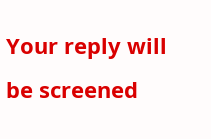Your reply will be screened